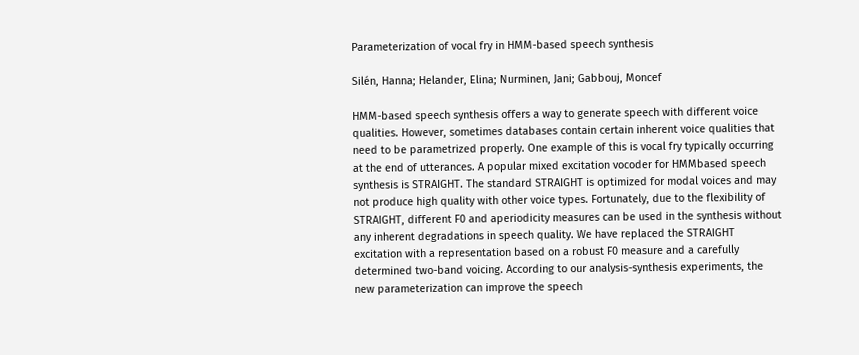Parameterization of vocal fry in HMM-based speech synthesis

Silén, Hanna; Helander, Elina; Nurminen, Jani; Gabbouj, Moncef

HMM-based speech synthesis offers a way to generate speech with different voice qualities. However, sometimes databases contain certain inherent voice qualities that need to be parametrized properly. One example of this is vocal fry typically occurring at the end of utterances. A popular mixed excitation vocoder for HMMbased speech synthesis is STRAIGHT. The standard STRAIGHT is optimized for modal voices and may not produce high quality with other voice types. Fortunately, due to the flexibility of STRAIGHT, different F0 and aperiodicity measures can be used in the synthesis without any inherent degradations in speech quality. We have replaced the STRAIGHT excitation with a representation based on a robust F0 measure and a carefully determined two-band voicing. According to our analysis-synthesis experiments, the new parameterization can improve the speech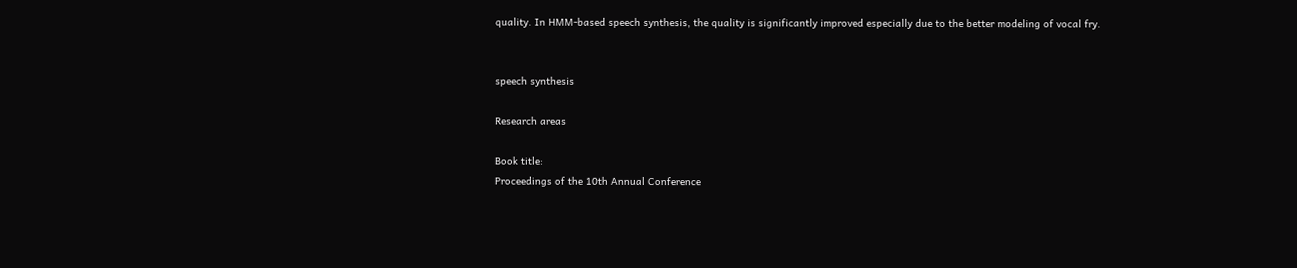quality. In HMM-based speech synthesis, the quality is significantly improved especially due to the better modeling of vocal fry.


speech synthesis

Research areas

Book title:
Proceedings of the 10th Annual Conference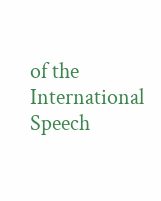of the International Speech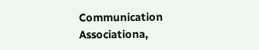Communication Associationa,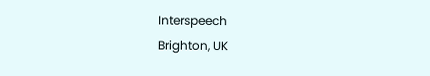Interspeech
Brighton, UK